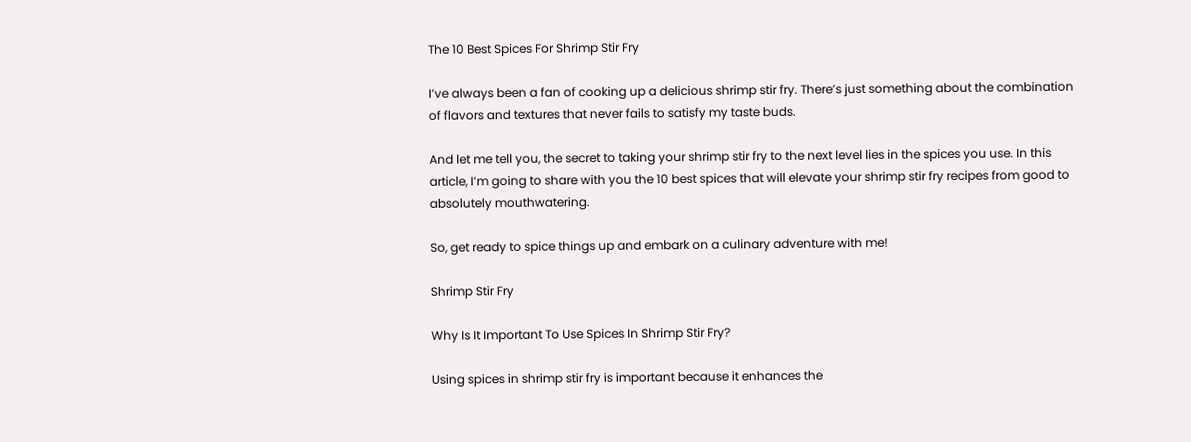The 10 Best Spices For Shrimp Stir Fry

I’ve always been a fan of cooking up a delicious shrimp stir fry. There’s just something about the combination of flavors and textures that never fails to satisfy my taste buds.

And let me tell you, the secret to taking your shrimp stir fry to the next level lies in the spices you use. In this article, I’m going to share with you the 10 best spices that will elevate your shrimp stir fry recipes from good to absolutely mouthwatering.

So, get ready to spice things up and embark on a culinary adventure with me!

Shrimp Stir Fry

Why Is It Important To Use Spices In Shrimp Stir Fry?

Using spices in shrimp stir fry is important because it enhances the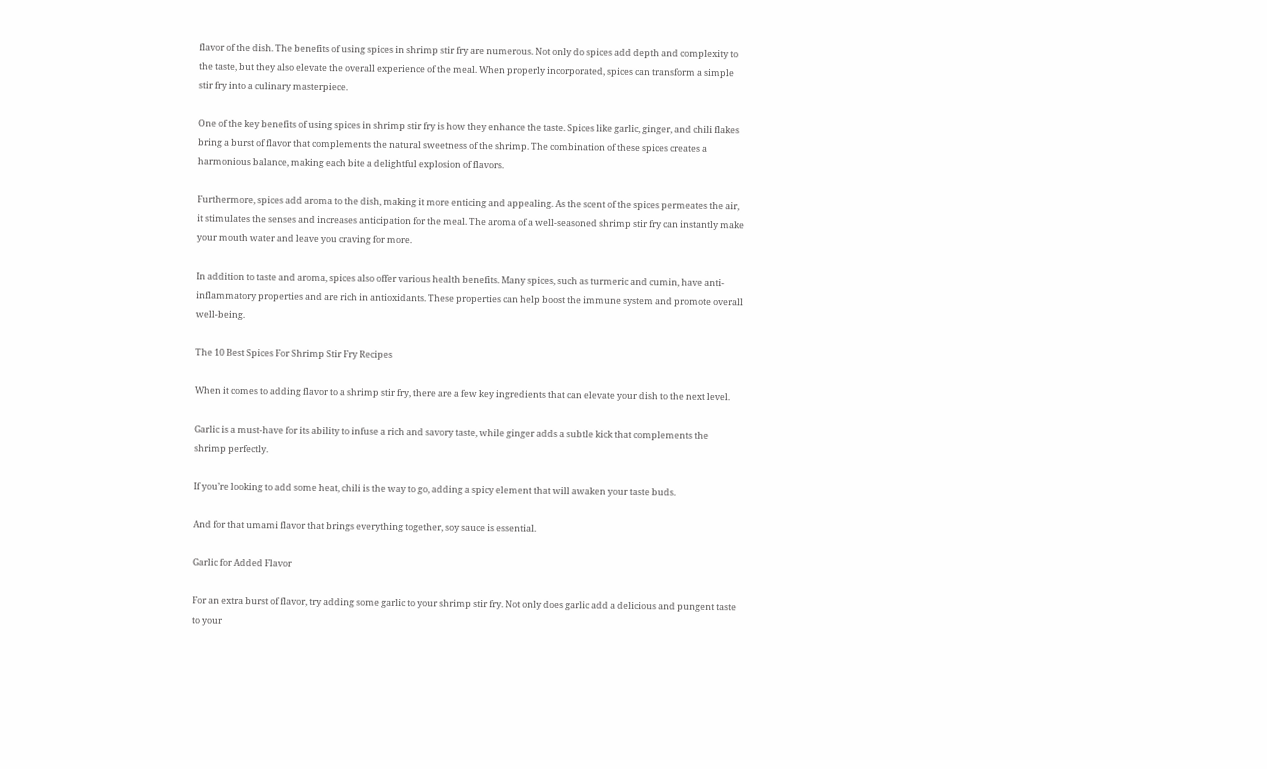flavor of the dish. The benefits of using spices in shrimp stir fry are numerous. Not only do spices add depth and complexity to the taste, but they also elevate the overall experience of the meal. When properly incorporated, spices can transform a simple stir fry into a culinary masterpiece.

One of the key benefits of using spices in shrimp stir fry is how they enhance the taste. Spices like garlic, ginger, and chili flakes bring a burst of flavor that complements the natural sweetness of the shrimp. The combination of these spices creates a harmonious balance, making each bite a delightful explosion of flavors.

Furthermore, spices add aroma to the dish, making it more enticing and appealing. As the scent of the spices permeates the air, it stimulates the senses and increases anticipation for the meal. The aroma of a well-seasoned shrimp stir fry can instantly make your mouth water and leave you craving for more.

In addition to taste and aroma, spices also offer various health benefits. Many spices, such as turmeric and cumin, have anti-inflammatory properties and are rich in antioxidants. These properties can help boost the immune system and promote overall well-being.

The 10 Best Spices For Shrimp Stir Fry Recipes

When it comes to adding flavor to a shrimp stir fry, there are a few key ingredients that can elevate your dish to the next level.

Garlic is a must-have for its ability to infuse a rich and savory taste, while ginger adds a subtle kick that complements the shrimp perfectly.

If you’re looking to add some heat, chili is the way to go, adding a spicy element that will awaken your taste buds.

And for that umami flavor that brings everything together, soy sauce is essential.

Garlic for Added Flavor

For an extra burst of flavor, try adding some garlic to your shrimp stir fry. Not only does garlic add a delicious and pungent taste to your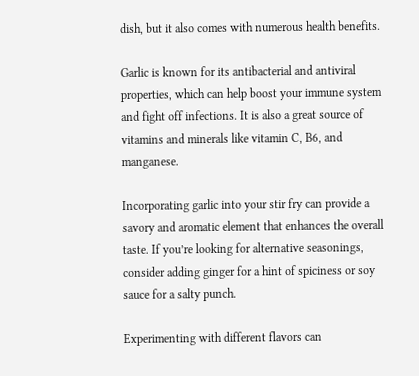dish, but it also comes with numerous health benefits.

Garlic is known for its antibacterial and antiviral properties, which can help boost your immune system and fight off infections. It is also a great source of vitamins and minerals like vitamin C, B6, and manganese.

Incorporating garlic into your stir fry can provide a savory and aromatic element that enhances the overall taste. If you’re looking for alternative seasonings, consider adding ginger for a hint of spiciness or soy sauce for a salty punch.

Experimenting with different flavors can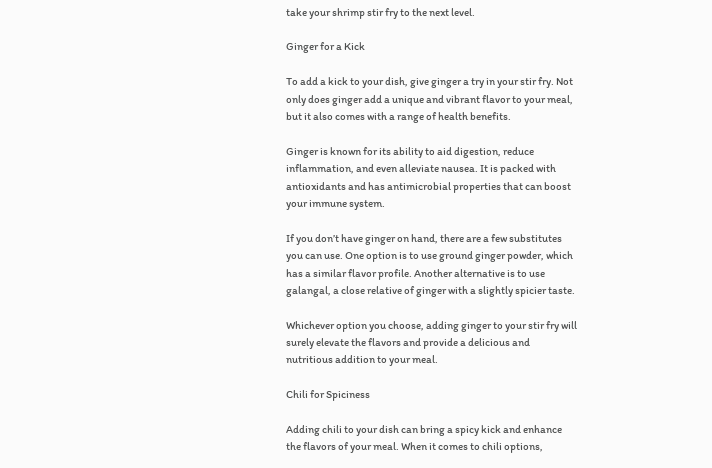take your shrimp stir fry to the next level.

Ginger for a Kick

To add a kick to your dish, give ginger a try in your stir fry. Not only does ginger add a unique and vibrant flavor to your meal, but it also comes with a range of health benefits.

Ginger is known for its ability to aid digestion, reduce inflammation, and even alleviate nausea. It is packed with antioxidants and has antimicrobial properties that can boost your immune system.

If you don’t have ginger on hand, there are a few substitutes you can use. One option is to use ground ginger powder, which has a similar flavor profile. Another alternative is to use galangal, a close relative of ginger with a slightly spicier taste.

Whichever option you choose, adding ginger to your stir fry will surely elevate the flavors and provide a delicious and nutritious addition to your meal.

Chili for Spiciness

Adding chili to your dish can bring a spicy kick and enhance the flavors of your meal. When it comes to chili options,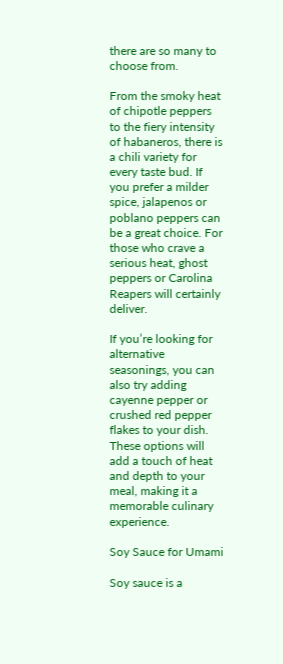there are so many to choose from.

From the smoky heat of chipotle peppers to the fiery intensity of habaneros, there is a chili variety for every taste bud. If you prefer a milder spice, jalapenos or poblano peppers can be a great choice. For those who crave a serious heat, ghost peppers or Carolina Reapers will certainly deliver.

If you’re looking for alternative seasonings, you can also try adding cayenne pepper or crushed red pepper flakes to your dish. These options will add a touch of heat and depth to your meal, making it a memorable culinary experience.

Soy Sauce for Umami

Soy sauce is a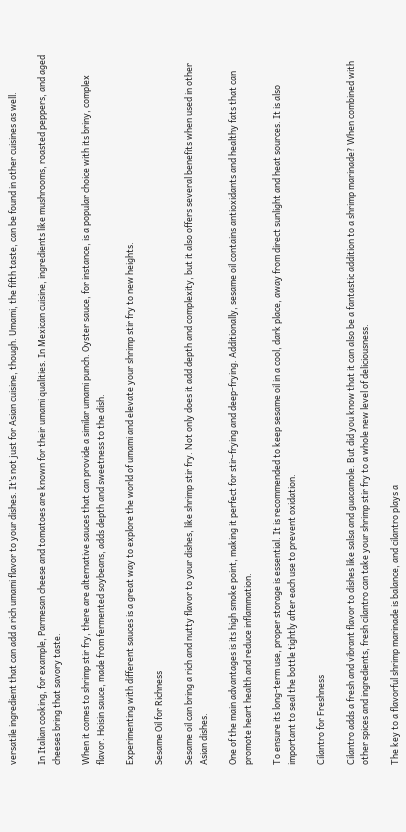versatile ingredient that can add a rich umami flavor to your dishes. It’s not just for Asian cuisine, though. Umami, the fifth taste, can be found in other cuisines as well.

In Italian cooking, for example, Parmesan cheese and tomatoes are known for their umami qualities. In Mexican cuisine, ingredients like mushrooms, roasted peppers, and aged cheeses bring that savory taste.

When it comes to shrimp stir fry, there are alternative sauces that can provide a similar umami punch. Oyster sauce, for instance, is a popular choice with its briny, complex flavor. Hoisin sauce, made from fermented soybeans, adds depth and sweetness to the dish.

Experimenting with different sauces is a great way to explore the world of umami and elevate your shrimp stir fry to new heights.

Sesame Oil for Richness

Sesame oil can bring a rich and nutty flavor to your dishes, like shrimp stir fry. Not only does it add depth and complexity, but it also offers several benefits when used in other Asian dishes.

One of the main advantages is its high smoke point, making it perfect for stir-frying and deep-frying. Additionally, sesame oil contains antioxidants and healthy fats that can promote heart health and reduce inflammation.

To ensure its long-term use, proper storage is essential. It is recommended to keep sesame oil in a cool, dark place, away from direct sunlight and heat sources. It is also important to seal the bottle tightly after each use to prevent oxidation.

Cilantro for Freshness

Cilantro adds a fresh and vibrant flavor to dishes like salsa and guacamole. But did you know that it can also be a fantastic addition to a shrimp marinade? When combined with other spices and ingredients, fresh cilantro can take your shrimp stir fry to a whole new level of deliciousness.

The key to a flavorful shrimp marinade is balance, and cilantro plays a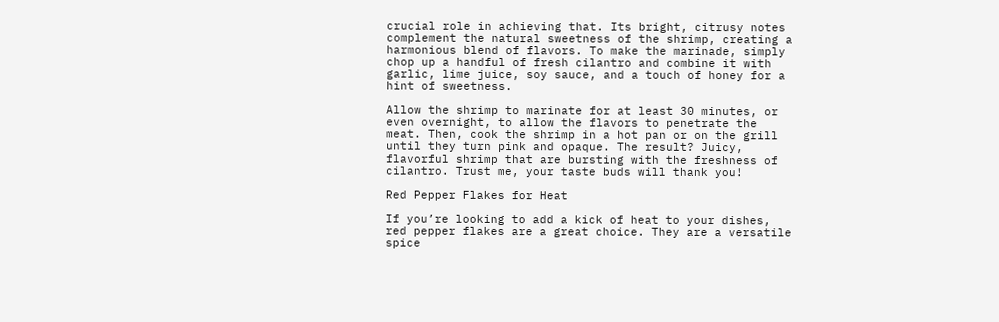crucial role in achieving that. Its bright, citrusy notes complement the natural sweetness of the shrimp, creating a harmonious blend of flavors. To make the marinade, simply chop up a handful of fresh cilantro and combine it with garlic, lime juice, soy sauce, and a touch of honey for a hint of sweetness.

Allow the shrimp to marinate for at least 30 minutes, or even overnight, to allow the flavors to penetrate the meat. Then, cook the shrimp in a hot pan or on the grill until they turn pink and opaque. The result? Juicy, flavorful shrimp that are bursting with the freshness of cilantro. Trust me, your taste buds will thank you!

Red Pepper Flakes for Heat

If you’re looking to add a kick of heat to your dishes, red pepper flakes are a great choice. They are a versatile spice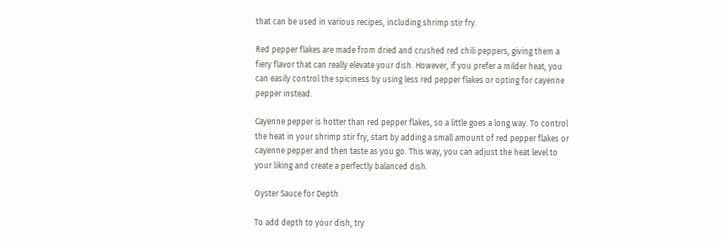that can be used in various recipes, including shrimp stir fry.

Red pepper flakes are made from dried and crushed red chili peppers, giving them a fiery flavor that can really elevate your dish. However, if you prefer a milder heat, you can easily control the spiciness by using less red pepper flakes or opting for cayenne pepper instead.

Cayenne pepper is hotter than red pepper flakes, so a little goes a long way. To control the heat in your shrimp stir fry, start by adding a small amount of red pepper flakes or cayenne pepper and then taste as you go. This way, you can adjust the heat level to your liking and create a perfectly balanced dish.

Oyster Sauce for Depth

To add depth to your dish, try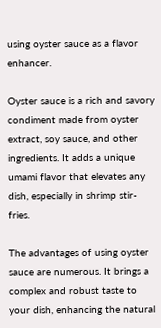using oyster sauce as a flavor enhancer.

Oyster sauce is a rich and savory condiment made from oyster extract, soy sauce, and other ingredients. It adds a unique umami flavor that elevates any dish, especially in shrimp stir-fries.

The advantages of using oyster sauce are numerous. It brings a complex and robust taste to your dish, enhancing the natural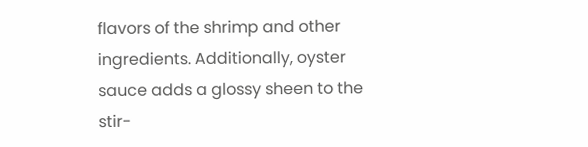flavors of the shrimp and other ingredients. Additionally, oyster sauce adds a glossy sheen to the stir-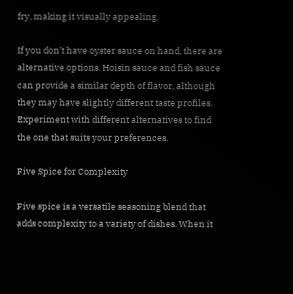fry, making it visually appealing.

If you don’t have oyster sauce on hand, there are alternative options. Hoisin sauce and fish sauce can provide a similar depth of flavor, although they may have slightly different taste profiles. Experiment with different alternatives to find the one that suits your preferences.

Five Spice for Complexity

Five spice is a versatile seasoning blend that adds complexity to a variety of dishes. When it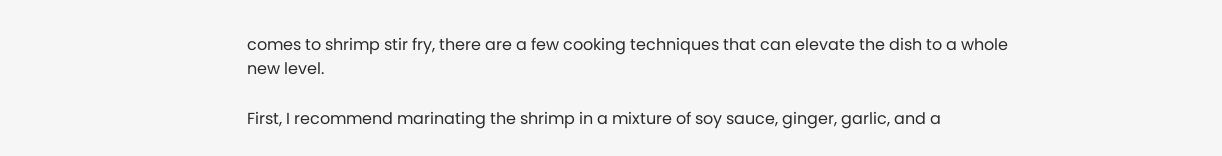comes to shrimp stir fry, there are a few cooking techniques that can elevate the dish to a whole new level.

First, I recommend marinating the shrimp in a mixture of soy sauce, ginger, garlic, and a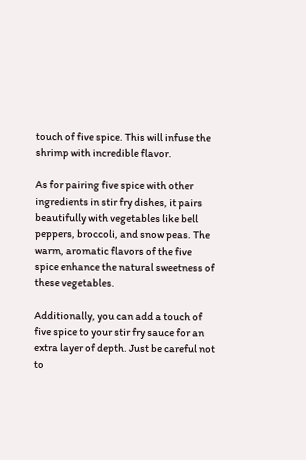touch of five spice. This will infuse the shrimp with incredible flavor.

As for pairing five spice with other ingredients in stir fry dishes, it pairs beautifully with vegetables like bell peppers, broccoli, and snow peas. The warm, aromatic flavors of the five spice enhance the natural sweetness of these vegetables.

Additionally, you can add a touch of five spice to your stir fry sauce for an extra layer of depth. Just be careful not to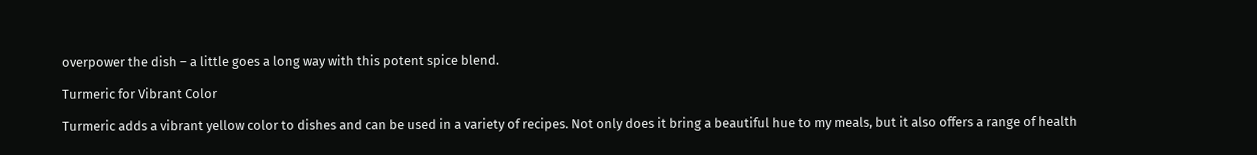overpower the dish – a little goes a long way with this potent spice blend.

Turmeric for Vibrant Color

Turmeric adds a vibrant yellow color to dishes and can be used in a variety of recipes. Not only does it bring a beautiful hue to my meals, but it also offers a range of health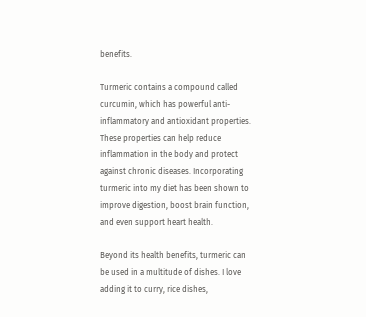benefits.

Turmeric contains a compound called curcumin, which has powerful anti-inflammatory and antioxidant properties. These properties can help reduce inflammation in the body and protect against chronic diseases. Incorporating turmeric into my diet has been shown to improve digestion, boost brain function, and even support heart health.

Beyond its health benefits, turmeric can be used in a multitude of dishes. I love adding it to curry, rice dishes,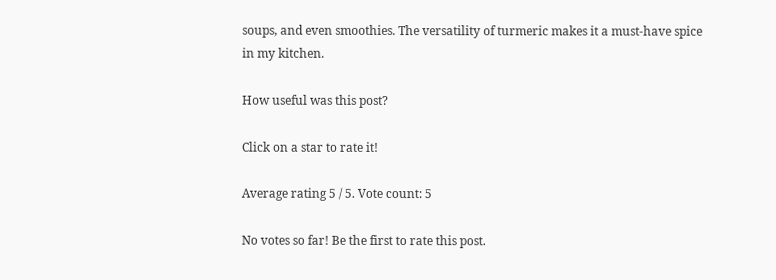soups, and even smoothies. The versatility of turmeric makes it a must-have spice in my kitchen.

How useful was this post?

Click on a star to rate it!

Average rating 5 / 5. Vote count: 5

No votes so far! Be the first to rate this post.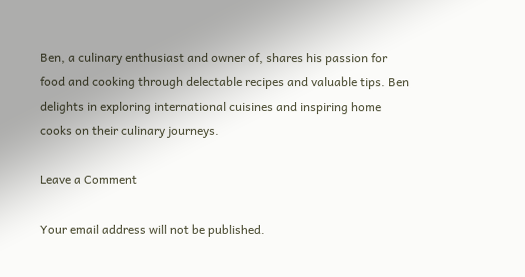Ben, a culinary enthusiast and owner of, shares his passion for food and cooking through delectable recipes and valuable tips. Ben delights in exploring international cuisines and inspiring home cooks on their culinary journeys.

Leave a Comment

Your email address will not be published.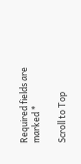Required fields are marked *

Scroll to Top